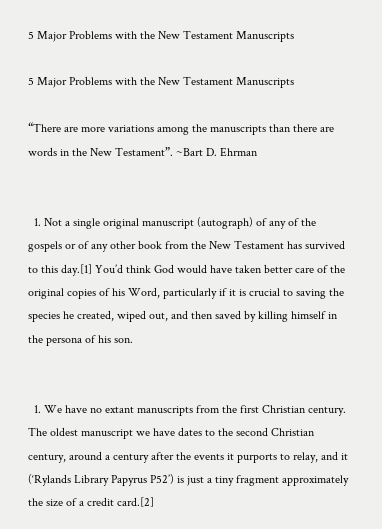5 Major Problems with the New Testament Manuscripts

5 Major Problems with the New Testament Manuscripts

“There are more variations among the manuscripts than there are words in the New Testament”. ~Bart D. Ehrman


  1. Not a single original manuscript (autograph) of any of the gospels or of any other book from the New Testament has survived to this day.[1] You’d think God would have taken better care of the original copies of his Word, particularly if it is crucial to saving the species he created, wiped out, and then saved by killing himself in the persona of his son.


  1. We have no extant manuscripts from the first Christian century. The oldest manuscript we have dates to the second Christian century, around a century after the events it purports to relay, and it (‘Rylands Library Papyrus P52’) is just a tiny fragment approximately the size of a credit card.[2]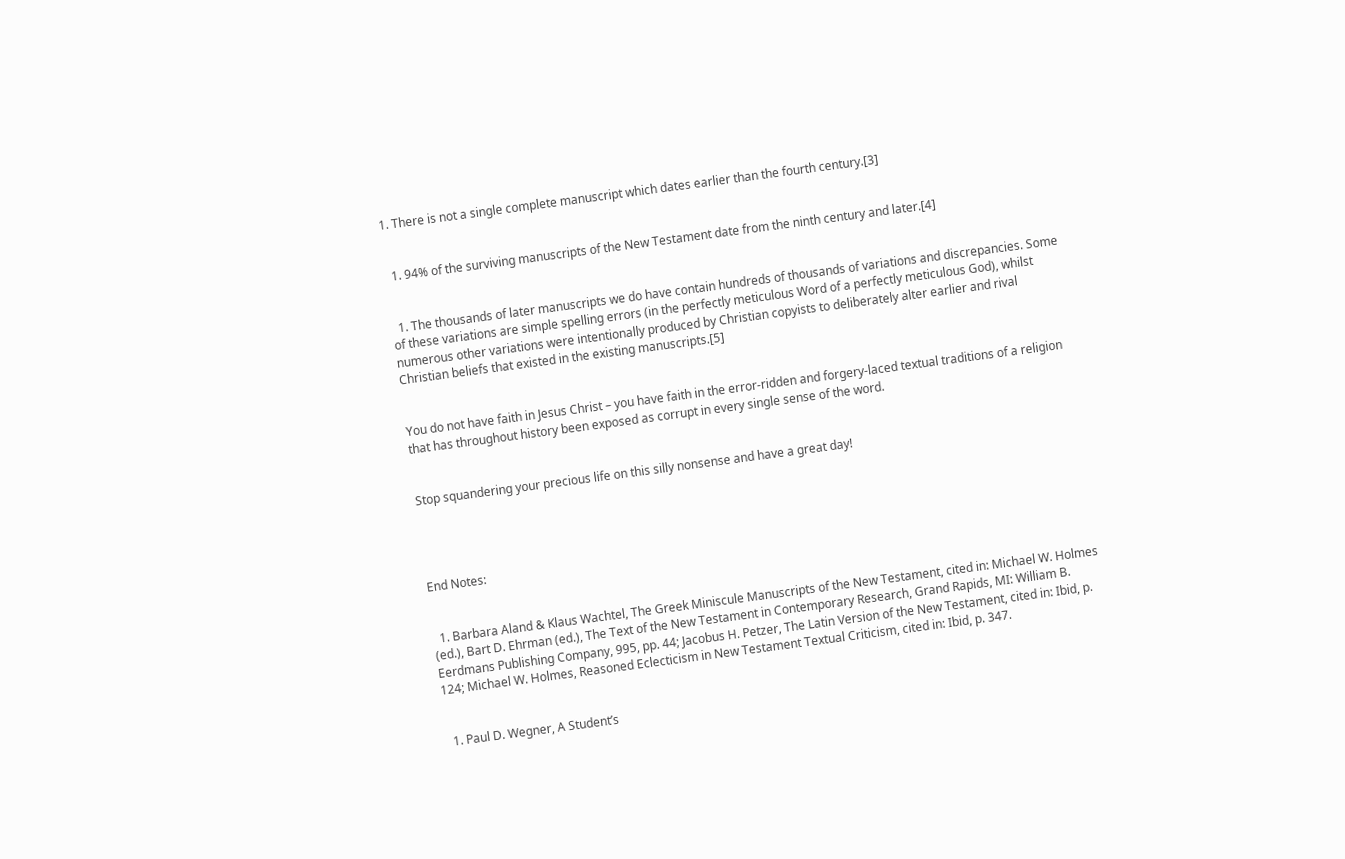1. There is not a single complete manuscript which dates earlier than the fourth century.[3]


  1. 94% of the surviving manuscripts of the New Testament date from the ninth century and later.[4]


  1. The thousands of later manuscripts we do have contain hundreds of thousands of variations and discrepancies. Some of these variations are simple spelling errors (in the perfectly meticulous Word of a perfectly meticulous God), whilst numerous other variations were intentionally produced by Christian copyists to deliberately alter earlier and rival Christian beliefs that existed in the existing manuscripts.[5]


You do not have faith in Jesus Christ – you have faith in the error-ridden and forgery-laced textual traditions of a religion that has throughout history been exposed as corrupt in every single sense of the word.


Stop squandering your precious life on this silly nonsense and have a great day!




End Notes:


  1. Barbara Aland & Klaus Wachtel, The Greek Miniscule Manuscripts of the New Testament, cited in: Michael W. Holmes (ed.), Bart D. Ehrman (ed.), The Text of the New Testament in Contemporary Research, Grand Rapids, MI: William B. Eerdmans Publishing Company, 995, pp. 44; Jacobus H. Petzer, The Latin Version of the New Testament, cited in: Ibid, p. 124; Michael W. Holmes, Reasoned Eclecticism in New Testament Textual Criticism, cited in: Ibid, p. 347.


  1. Paul D. Wegner, A Student’s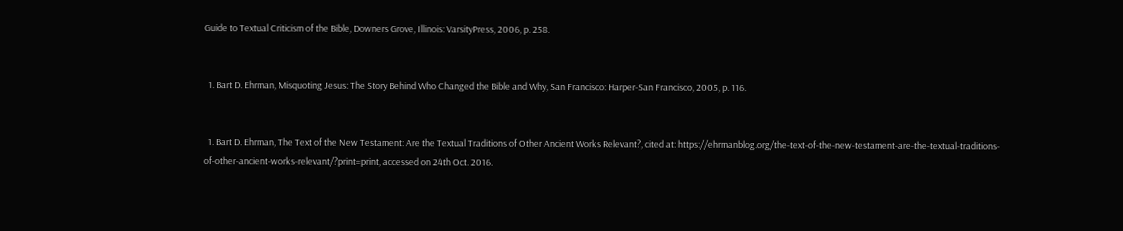Guide to Textual Criticism of the Bible, Downers Grove, Illinois: VarsityPress, 2006, p. 258.


  1. Bart D. Ehrman, Misquoting Jesus: The Story Behind Who Changed the Bible and Why, San Francisco: Harper-San Francisco, 2005, p. 116.


  1. Bart D. Ehrman, The Text of the New Testament: Are the Textual Traditions of Other Ancient Works Relevant?, cited at: https://ehrmanblog.org/the-text-of-the-new-testament-are-the-textual-traditions-of-other-ancient-works-relevant/?print=print, accessed on 24th Oct. 2016.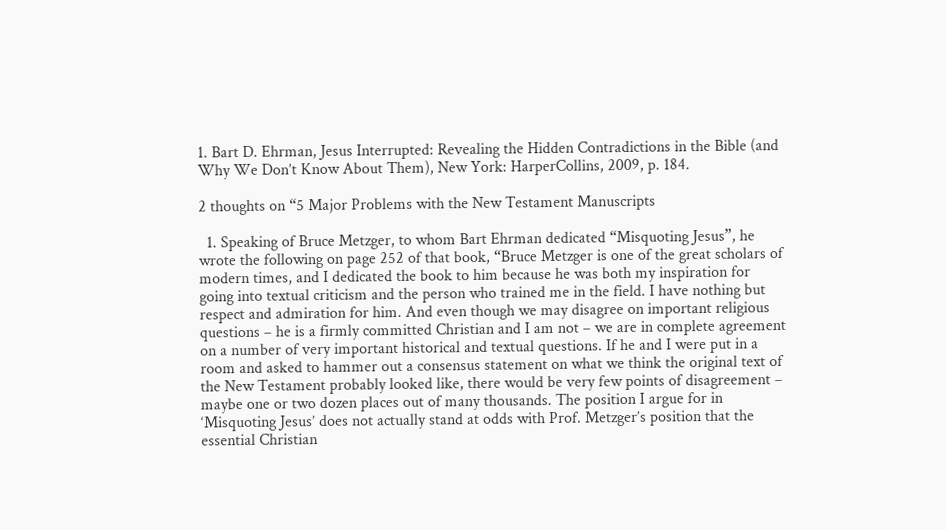1. Bart D. Ehrman, Jesus Interrupted: Revealing the Hidden Contradictions in the Bible (and Why We Don’t Know About Them), New York: HarperCollins, 2009, p. 184.

2 thoughts on “5 Major Problems with the New Testament Manuscripts

  1. Speaking of Bruce Metzger, to whom Bart Ehrman dedicated “Misquoting Jesus”, he wrote the following on page 252 of that book, “Bruce Metzger is one of the great scholars of modern times, and I dedicated the book to him because he was both my inspiration for going into textual criticism and the person who trained me in the field. I have nothing but respect and admiration for him. And even though we may disagree on important religious questions – he is a firmly committed Christian and I am not – we are in complete agreement on a number of very important historical and textual questions. If he and I were put in a room and asked to hammer out a consensus statement on what we think the original text of the New Testament probably looked like, there would be very few points of disagreement – maybe one or two dozen places out of many thousands. The position I argue for in ‘Misquoting Jesus’ does not actually stand at odds with Prof. Metzger’s position that the essential Christian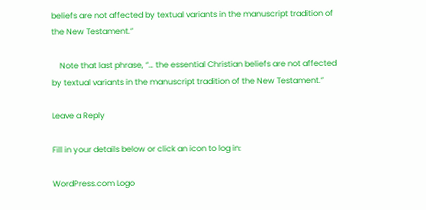beliefs are not affected by textual variants in the manuscript tradition of the New Testament.”

    Note that last phrase, “… the essential Christian beliefs are not affected by textual variants in the manuscript tradition of the New Testament.”

Leave a Reply

Fill in your details below or click an icon to log in:

WordPress.com Logo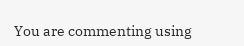You are commenting using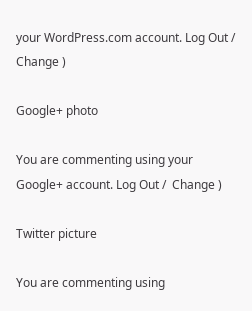your WordPress.com account. Log Out /  Change )

Google+ photo

You are commenting using your Google+ account. Log Out /  Change )

Twitter picture

You are commenting using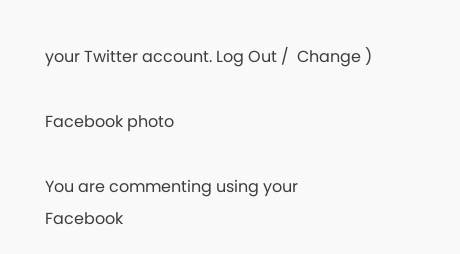your Twitter account. Log Out /  Change )

Facebook photo

You are commenting using your Facebook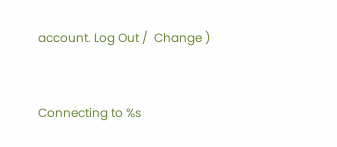account. Log Out /  Change )


Connecting to %s